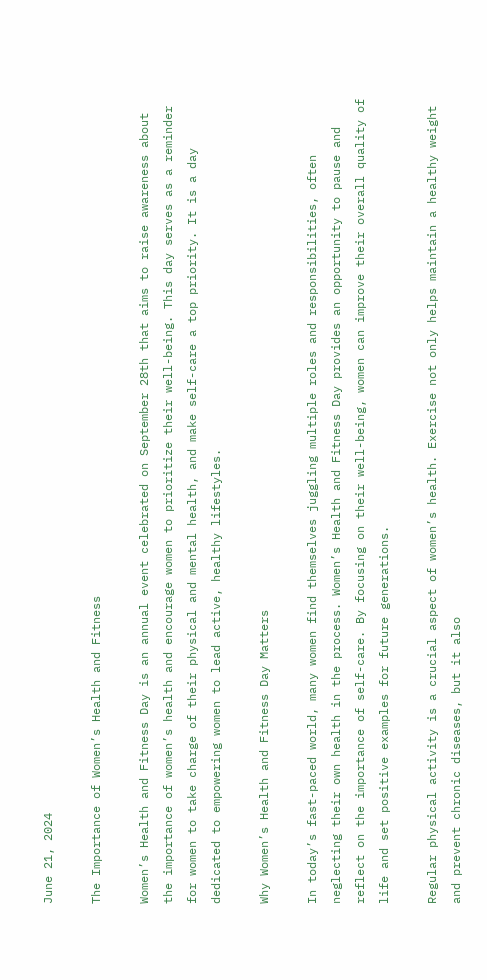June 21, 2024

The Importance of Women’s Health and Fitness

Women’s Health and Fitness Day is an annual event celebrated on September 28th that aims to raise awareness about the importance of women’s health and encourage women to prioritize their well-being. This day serves as a reminder for women to take charge of their physical and mental health, and make self-care a top priority. It is a day dedicated to empowering women to lead active, healthy lifestyles.

Why Women’s Health and Fitness Day Matters

In today’s fast-paced world, many women find themselves juggling multiple roles and responsibilities, often neglecting their own health in the process. Women’s Health and Fitness Day provides an opportunity to pause and reflect on the importance of self-care. By focusing on their well-being, women can improve their overall quality of life and set positive examples for future generations.

Regular physical activity is a crucial aspect of women’s health. Exercise not only helps maintain a healthy weight and prevent chronic diseases, but it also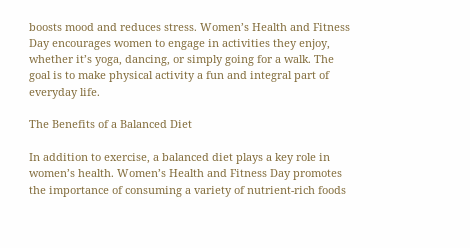boosts mood and reduces stress. Women’s Health and Fitness Day encourages women to engage in activities they enjoy, whether it’s yoga, dancing, or simply going for a walk. The goal is to make physical activity a fun and integral part of everyday life.

The Benefits of a Balanced Diet

In addition to exercise, a balanced diet plays a key role in women’s health. Women’s Health and Fitness Day promotes the importance of consuming a variety of nutrient-rich foods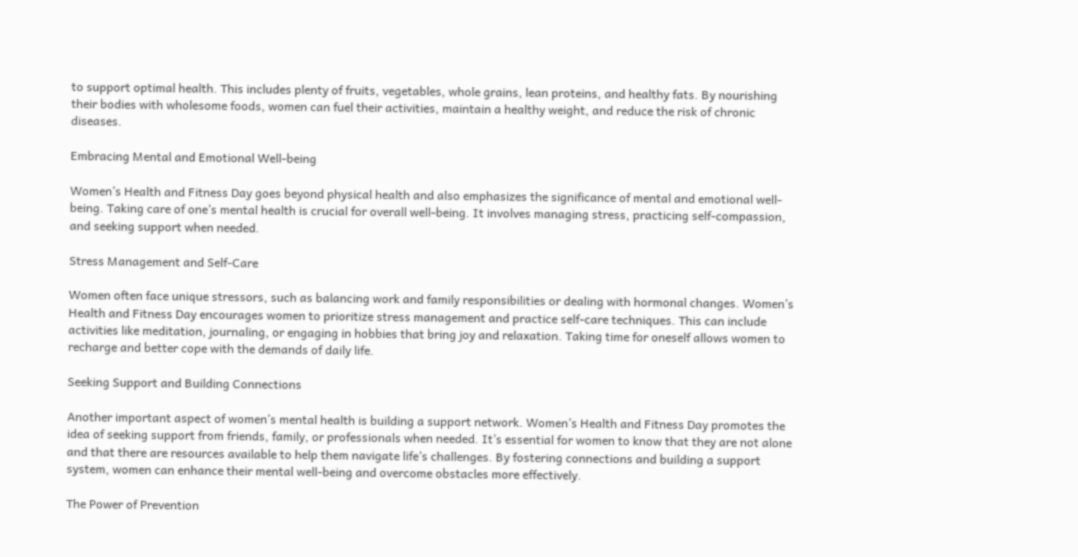to support optimal health. This includes plenty of fruits, vegetables, whole grains, lean proteins, and healthy fats. By nourishing their bodies with wholesome foods, women can fuel their activities, maintain a healthy weight, and reduce the risk of chronic diseases.

Embracing Mental and Emotional Well-being

Women’s Health and Fitness Day goes beyond physical health and also emphasizes the significance of mental and emotional well-being. Taking care of one’s mental health is crucial for overall well-being. It involves managing stress, practicing self-compassion, and seeking support when needed.

Stress Management and Self-Care

Women often face unique stressors, such as balancing work and family responsibilities or dealing with hormonal changes. Women’s Health and Fitness Day encourages women to prioritize stress management and practice self-care techniques. This can include activities like meditation, journaling, or engaging in hobbies that bring joy and relaxation. Taking time for oneself allows women to recharge and better cope with the demands of daily life.

Seeking Support and Building Connections

Another important aspect of women’s mental health is building a support network. Women’s Health and Fitness Day promotes the idea of seeking support from friends, family, or professionals when needed. It’s essential for women to know that they are not alone and that there are resources available to help them navigate life’s challenges. By fostering connections and building a support system, women can enhance their mental well-being and overcome obstacles more effectively.

The Power of Prevention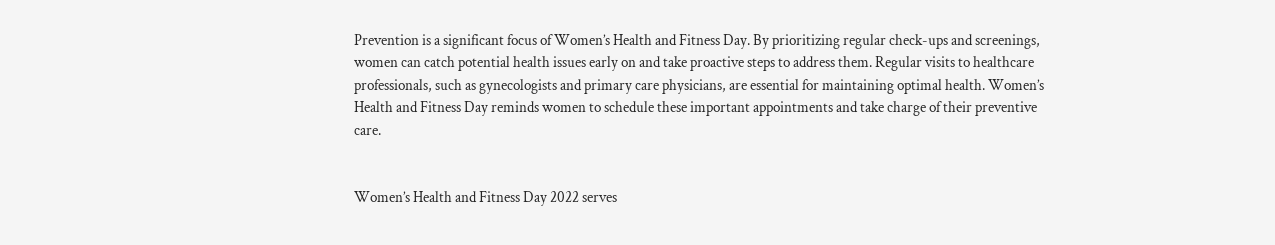Prevention is a significant focus of Women’s Health and Fitness Day. By prioritizing regular check-ups and screenings, women can catch potential health issues early on and take proactive steps to address them. Regular visits to healthcare professionals, such as gynecologists and primary care physicians, are essential for maintaining optimal health. Women’s Health and Fitness Day reminds women to schedule these important appointments and take charge of their preventive care.


Women’s Health and Fitness Day 2022 serves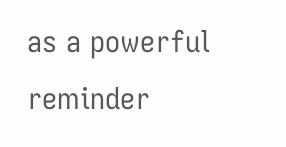as a powerful reminder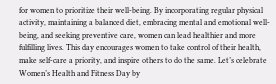for women to prioritize their well-being. By incorporating regular physical activity, maintaining a balanced diet, embracing mental and emotional well-being, and seeking preventive care, women can lead healthier and more fulfilling lives. This day encourages women to take control of their health, make self-care a priority, and inspire others to do the same. Let’s celebrate Women’s Health and Fitness Day by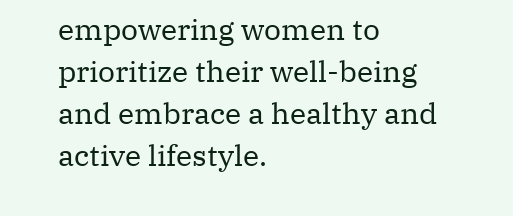empowering women to prioritize their well-being and embrace a healthy and active lifestyle.